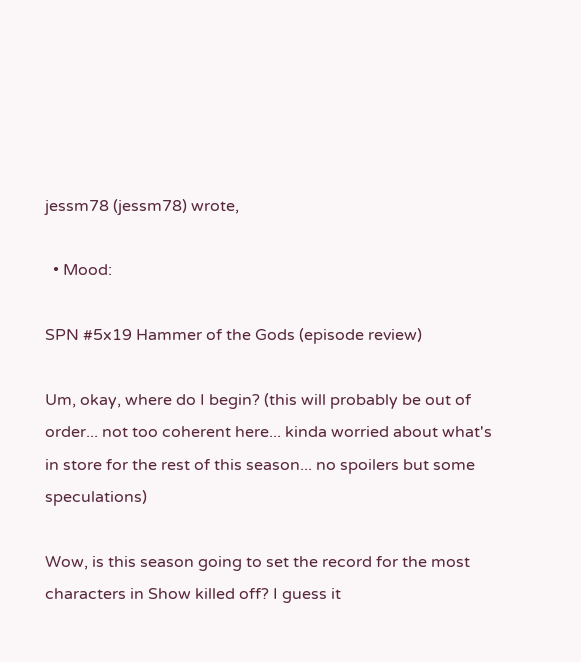jessm78 (jessm78) wrote,

  • Mood:

SPN #5x19 Hammer of the Gods (episode review)

Um, okay, where do I begin? (this will probably be out of order... not too coherent here... kinda worried about what's in store for the rest of this season... no spoilers but some speculations)

Wow, is this season going to set the record for the most characters in Show killed off? I guess it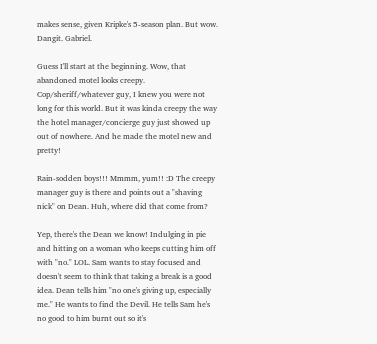makes sense, given Kripke's 5-season plan. But wow. Dangit. Gabriel.

Guess I'll start at the beginning. Wow, that abandoned motel looks creepy. Cop/sheriff/whatever guy, I knew you were not long for this world. But it was kinda creepy the way the hotel manager/concierge guy just showed up out of nowhere. And he made the motel new and pretty!

Rain-sodden boys!!! Mmmm, yum!! :D The creepy manager guy is there and points out a "shaving nick" on Dean. Huh, where did that come from?

Yep, there's the Dean we know! Indulging in pie and hitting on a woman who keeps cutting him off with "no." LOL. Sam wants to stay focused and doesn't seem to think that taking a break is a good idea. Dean tells him "no one's giving up, especially me." He wants to find the Devil. He tells Sam he's no good to him burnt out so it's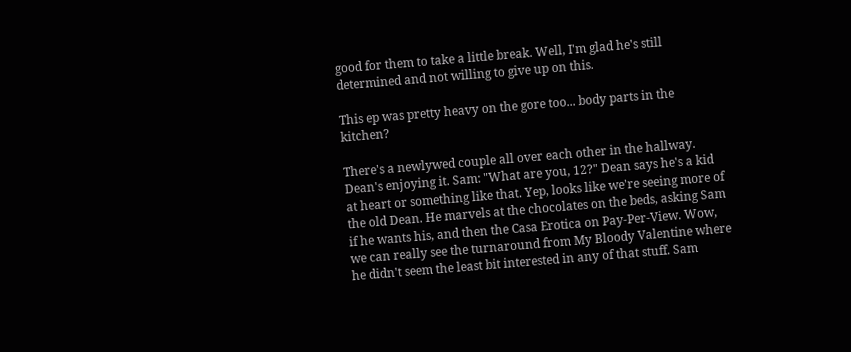good for them to take a little break. Well, I'm glad he's still determined and not willing to give up on this.

This ep was pretty heavy on the gore too... body parts in the kitchen?

There's a newlywed couple all over each other in the hallway. Dean's enjoying it. Sam: "What are you, 12?" Dean says he's a kid at heart or something like that. Yep, looks like we're seeing more of the old Dean. He marvels at the chocolates on the beds, asking Sam if he wants his, and then the Casa Erotica on Pay-Per-View. Wow, we can really see the turnaround from My Bloody Valentine where he didn't seem the least bit interested in any of that stuff. Sam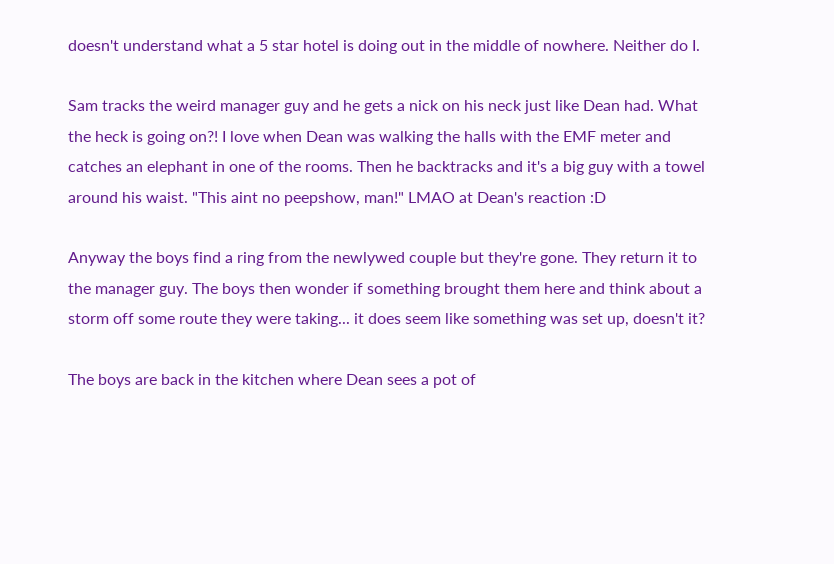doesn't understand what a 5 star hotel is doing out in the middle of nowhere. Neither do I.

Sam tracks the weird manager guy and he gets a nick on his neck just like Dean had. What the heck is going on?! I love when Dean was walking the halls with the EMF meter and catches an elephant in one of the rooms. Then he backtracks and it's a big guy with a towel around his waist. "This aint no peepshow, man!" LMAO at Dean's reaction :D

Anyway the boys find a ring from the newlywed couple but they're gone. They return it to the manager guy. The boys then wonder if something brought them here and think about a storm off some route they were taking... it does seem like something was set up, doesn't it?

The boys are back in the kitchen where Dean sees a pot of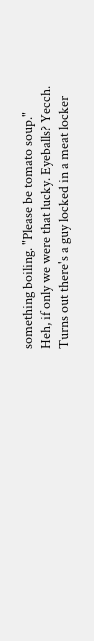something boiling. "Please be tomato soup." Heh, if only we were that lucky. Eyeballs? Yecch. Turns out there's a guy locked in a meat locker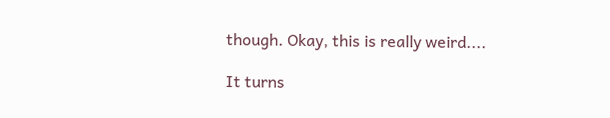though. Okay, this is really weird....

It turns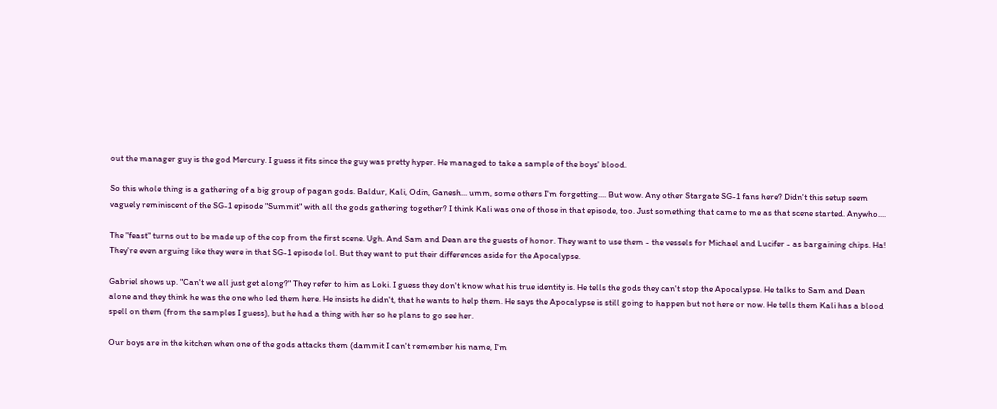out the manager guy is the god Mercury. I guess it fits since the guy was pretty hyper. He managed to take a sample of the boys' blood.

So this whole thing is a gathering of a big group of pagan gods. Baldur, Kali, Odin, Ganesh... umm, some others I'm forgetting.... But wow. Any other Stargate SG-1 fans here? Didn't this setup seem vaguely reminiscent of the SG-1 episode "Summit" with all the gods gathering together? I think Kali was one of those in that episode, too. Just something that came to me as that scene started. Anywho....

The "feast" turns out to be made up of the cop from the first scene. Ugh. And Sam and Dean are the guests of honor. They want to use them - the vessels for Michael and Lucifer - as bargaining chips. Ha! They're even arguing like they were in that SG-1 episode lol. But they want to put their differences aside for the Apocalypse.

Gabriel shows up. "Can't we all just get along?" They refer to him as Loki. I guess they don't know what his true identity is. He tells the gods they can't stop the Apocalypse. He talks to Sam and Dean alone and they think he was the one who led them here. He insists he didn't, that he wants to help them. He says the Apocalypse is still going to happen but not here or now. He tells them Kali has a blood spell on them (from the samples I guess), but he had a thing with her so he plans to go see her.

Our boys are in the kitchen when one of the gods attacks them (dammit I can't remember his name, I'm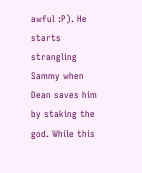awful :P). He starts strangling Sammy when Dean saves him by staking the god. While this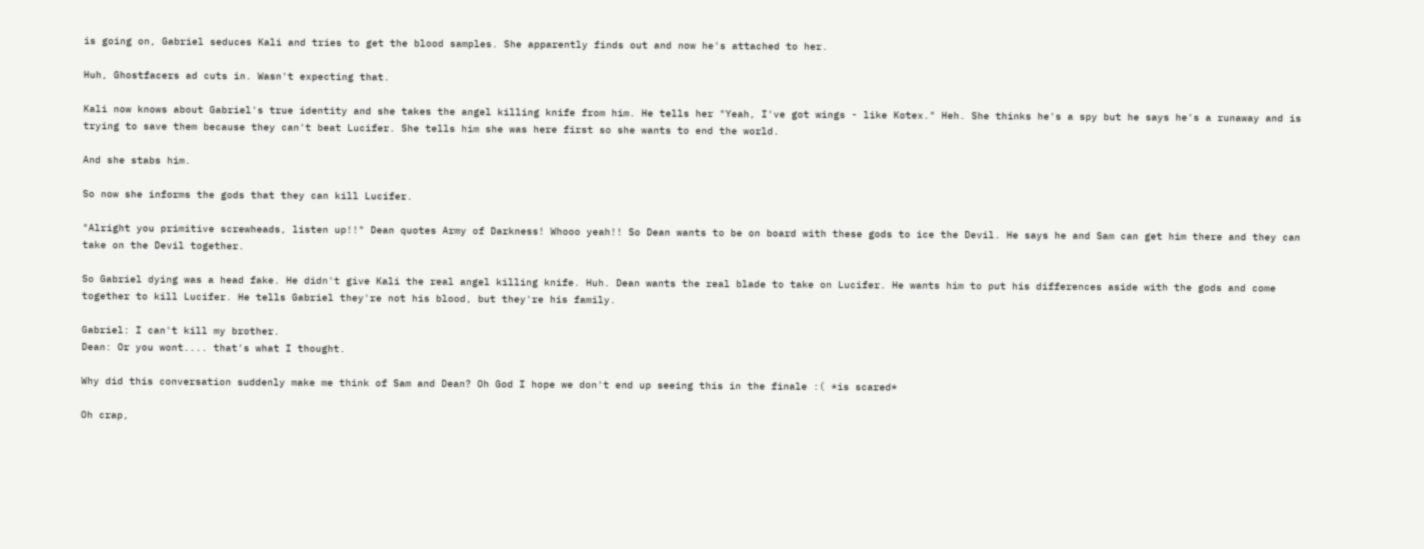is going on, Gabriel seduces Kali and tries to get the blood samples. She apparently finds out and now he's attached to her.

Huh, Ghostfacers ad cuts in. Wasn't expecting that.

Kali now knows about Gabriel's true identity and she takes the angel killing knife from him. He tells her "Yeah, I've got wings - like Kotex." Heh. She thinks he's a spy but he says he's a runaway and is trying to save them because they can't beat Lucifer. She tells him she was here first so she wants to end the world.

And she stabs him.

So now she informs the gods that they can kill Lucifer.

"Alright you primitive screwheads, listen up!!" Dean quotes Army of Darkness! Whooo yeah!! So Dean wants to be on board with these gods to ice the Devil. He says he and Sam can get him there and they can take on the Devil together.

So Gabriel dying was a head fake. He didn't give Kali the real angel killing knife. Huh. Dean wants the real blade to take on Lucifer. He wants him to put his differences aside with the gods and come together to kill Lucifer. He tells Gabriel they're not his blood, but they're his family.

Gabriel: I can't kill my brother.
Dean: Or you wont.... that's what I thought.

Why did this conversation suddenly make me think of Sam and Dean? Oh God I hope we don't end up seeing this in the finale :( *is scared*

Oh crap,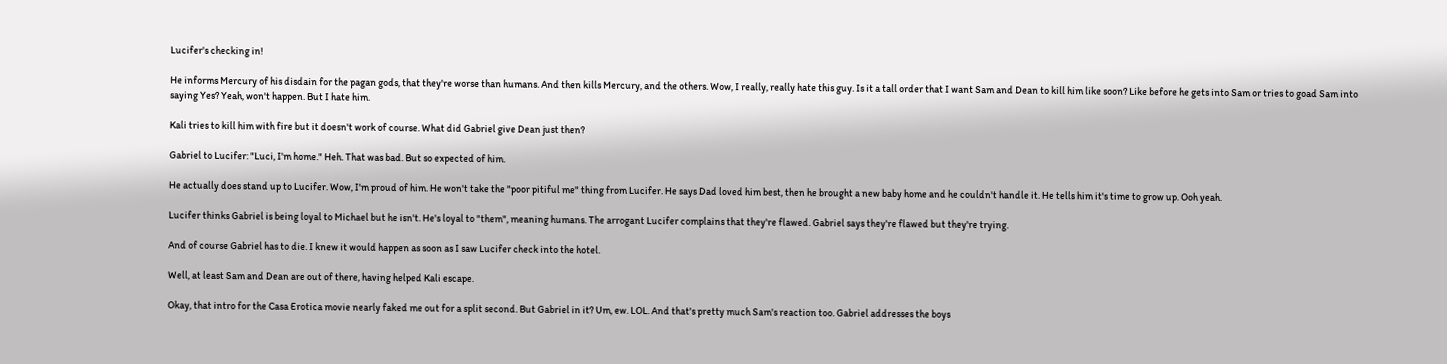Lucifer's checking in!

He informs Mercury of his disdain for the pagan gods, that they're worse than humans. And then kills Mercury, and the others. Wow, I really, really hate this guy. Is it a tall order that I want Sam and Dean to kill him like soon? Like before he gets into Sam or tries to goad Sam into saying Yes? Yeah, won't happen. But I hate him.

Kali tries to kill him with fire but it doesn't work of course. What did Gabriel give Dean just then?

Gabriel to Lucifer: "Luci, I'm home." Heh. That was bad. But so expected of him.

He actually does stand up to Lucifer. Wow, I'm proud of him. He won't take the "poor pitiful me" thing from Lucifer. He says Dad loved him best, then he brought a new baby home and he couldn't handle it. He tells him it's time to grow up. Ooh yeah.

Lucifer thinks Gabriel is being loyal to Michael but he isn't. He's loyal to "them", meaning humans. The arrogant Lucifer complains that they're flawed. Gabriel says they're flawed but they're trying.

And of course Gabriel has to die. I knew it would happen as soon as I saw Lucifer check into the hotel.

Well, at least Sam and Dean are out of there, having helped Kali escape.

Okay, that intro for the Casa Erotica movie nearly faked me out for a split second. But Gabriel in it? Um, ew. LOL. And that's pretty much Sam's reaction too. Gabriel addresses the boys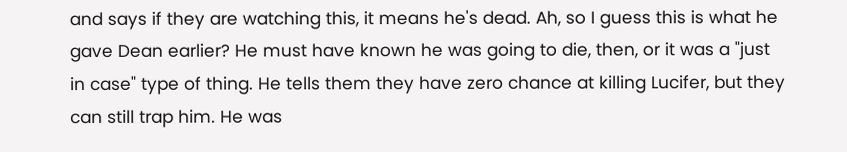and says if they are watching this, it means he's dead. Ah, so I guess this is what he gave Dean earlier? He must have known he was going to die, then, or it was a "just in case" type of thing. He tells them they have zero chance at killing Lucifer, but they can still trap him. He was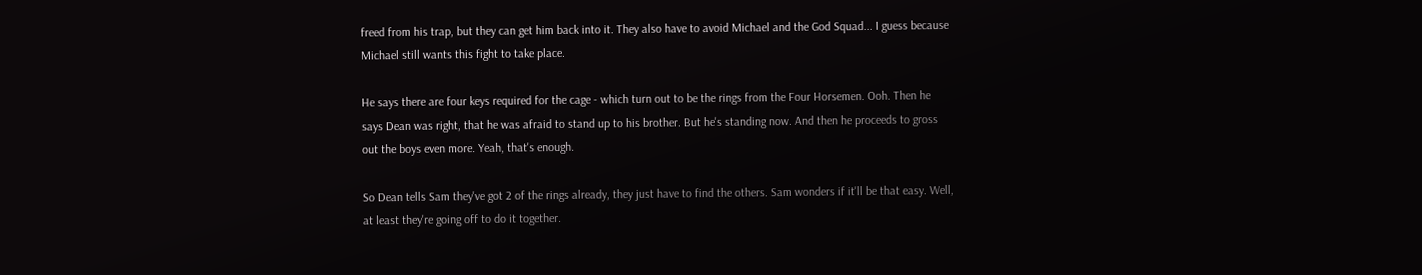freed from his trap, but they can get him back into it. They also have to avoid Michael and the God Squad... I guess because Michael still wants this fight to take place.

He says there are four keys required for the cage - which turn out to be the rings from the Four Horsemen. Ooh. Then he says Dean was right, that he was afraid to stand up to his brother. But he's standing now. And then he proceeds to gross out the boys even more. Yeah, that's enough.

So Dean tells Sam they've got 2 of the rings already, they just have to find the others. Sam wonders if it'll be that easy. Well, at least they're going off to do it together.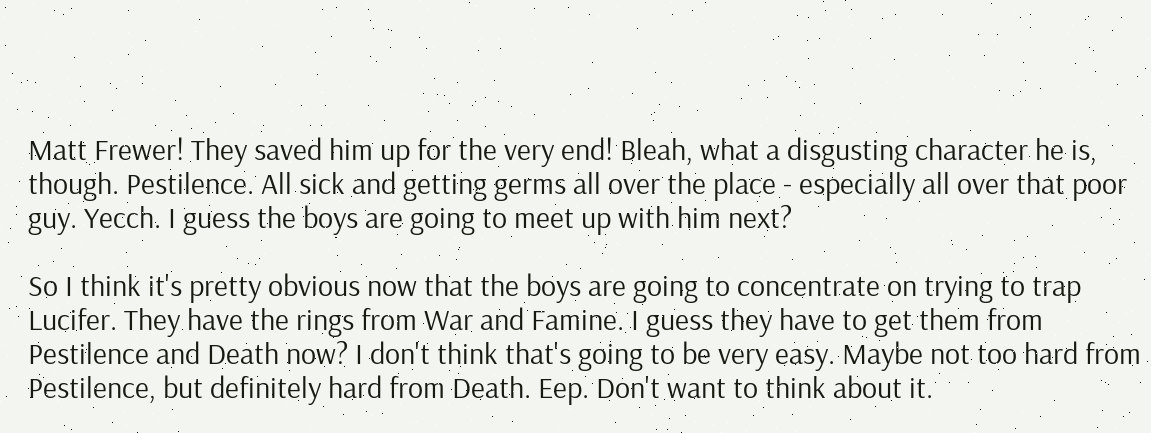Matt Frewer! They saved him up for the very end! Bleah, what a disgusting character he is, though. Pestilence. All sick and getting germs all over the place - especially all over that poor guy. Yecch. I guess the boys are going to meet up with him next?

So I think it's pretty obvious now that the boys are going to concentrate on trying to trap Lucifer. They have the rings from War and Famine. I guess they have to get them from Pestilence and Death now? I don't think that's going to be very easy. Maybe not too hard from Pestilence, but definitely hard from Death. Eep. Don't want to think about it.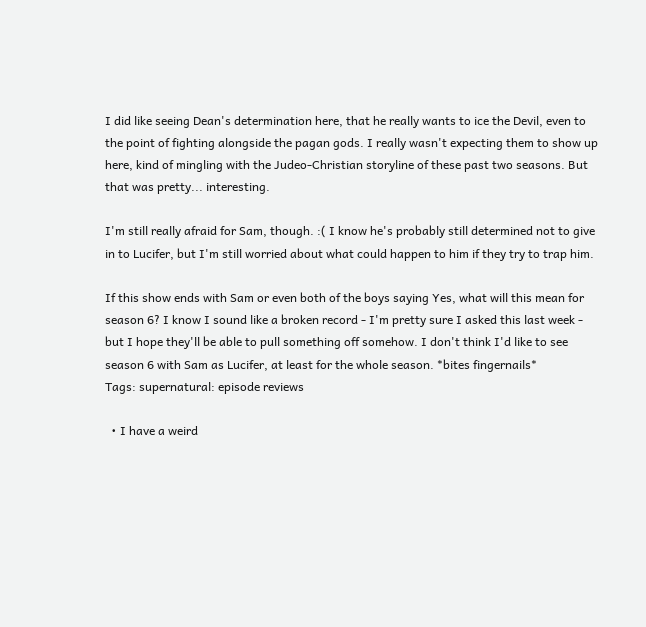I did like seeing Dean's determination here, that he really wants to ice the Devil, even to the point of fighting alongside the pagan gods. I really wasn't expecting them to show up here, kind of mingling with the Judeo-Christian storyline of these past two seasons. But that was pretty... interesting.

I'm still really afraid for Sam, though. :( I know he's probably still determined not to give in to Lucifer, but I'm still worried about what could happen to him if they try to trap him.

If this show ends with Sam or even both of the boys saying Yes, what will this mean for season 6? I know I sound like a broken record - I'm pretty sure I asked this last week - but I hope they'll be able to pull something off somehow. I don't think I'd like to see season 6 with Sam as Lucifer, at least for the whole season. *bites fingernails*
Tags: supernatural: episode reviews

  • I have a weird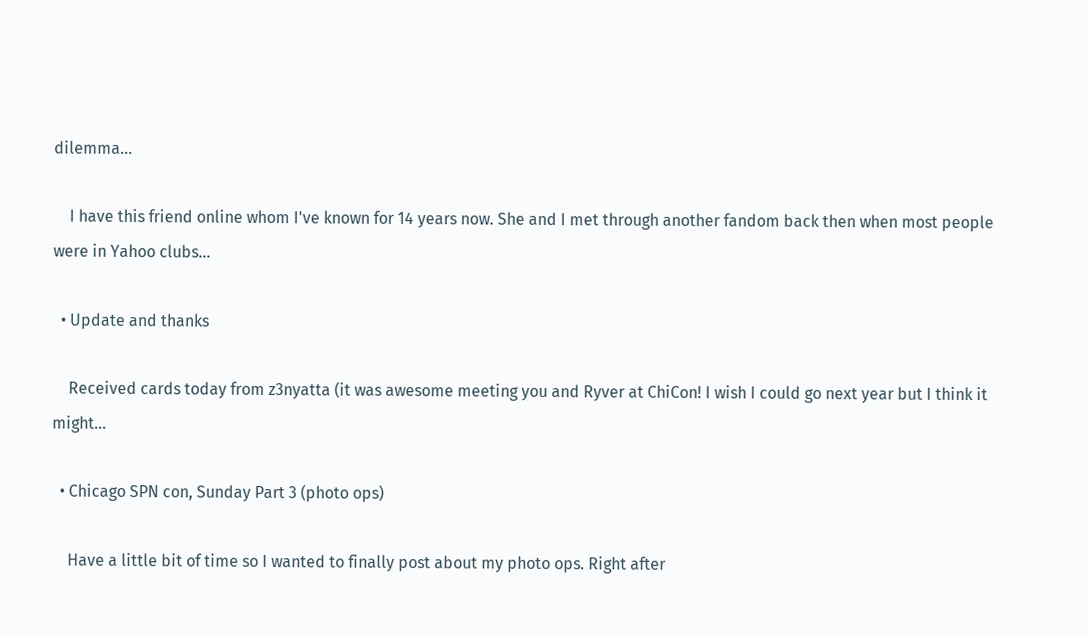dilemma...

    I have this friend online whom I've known for 14 years now. She and I met through another fandom back then when most people were in Yahoo clubs…

  • Update and thanks

    Received cards today from z3nyatta (it was awesome meeting you and Ryver at ChiCon! I wish I could go next year but I think it might…

  • Chicago SPN con, Sunday Part 3 (photo ops)

    Have a little bit of time so I wanted to finally post about my photo ops. Right after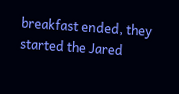breakfast ended, they started the Jared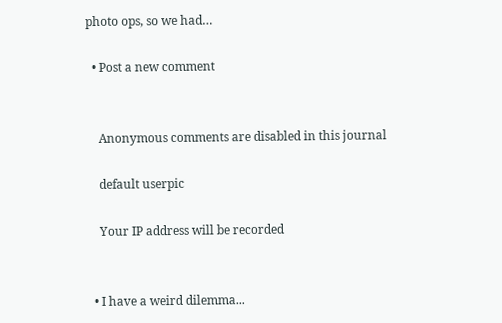photo ops, so we had…

  • Post a new comment


    Anonymous comments are disabled in this journal

    default userpic

    Your IP address will be recorded


  • I have a weird dilemma...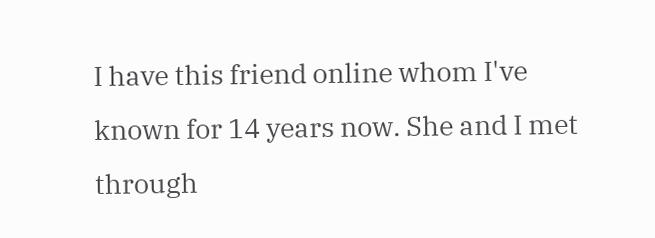I have this friend online whom I've known for 14 years now. She and I met through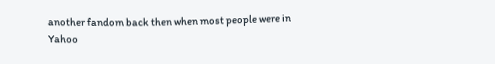another fandom back then when most people were in Yahoo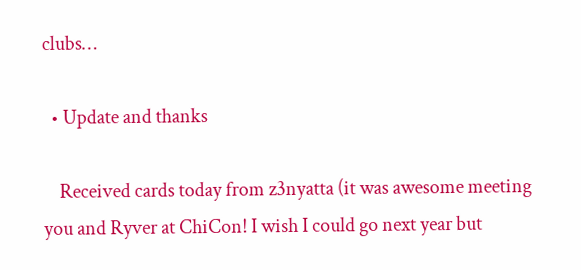clubs…

  • Update and thanks

    Received cards today from z3nyatta (it was awesome meeting you and Ryver at ChiCon! I wish I could go next year but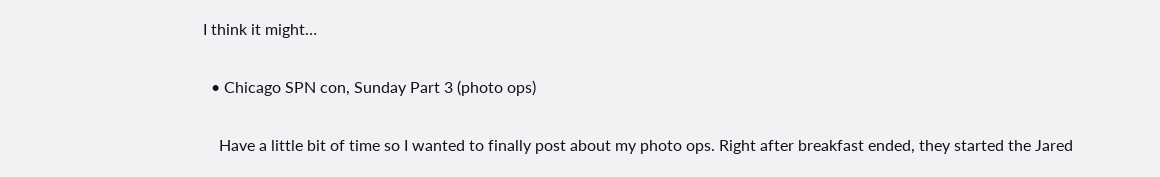I think it might…

  • Chicago SPN con, Sunday Part 3 (photo ops)

    Have a little bit of time so I wanted to finally post about my photo ops. Right after breakfast ended, they started the Jared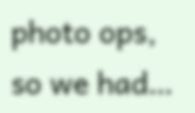photo ops, so we had…